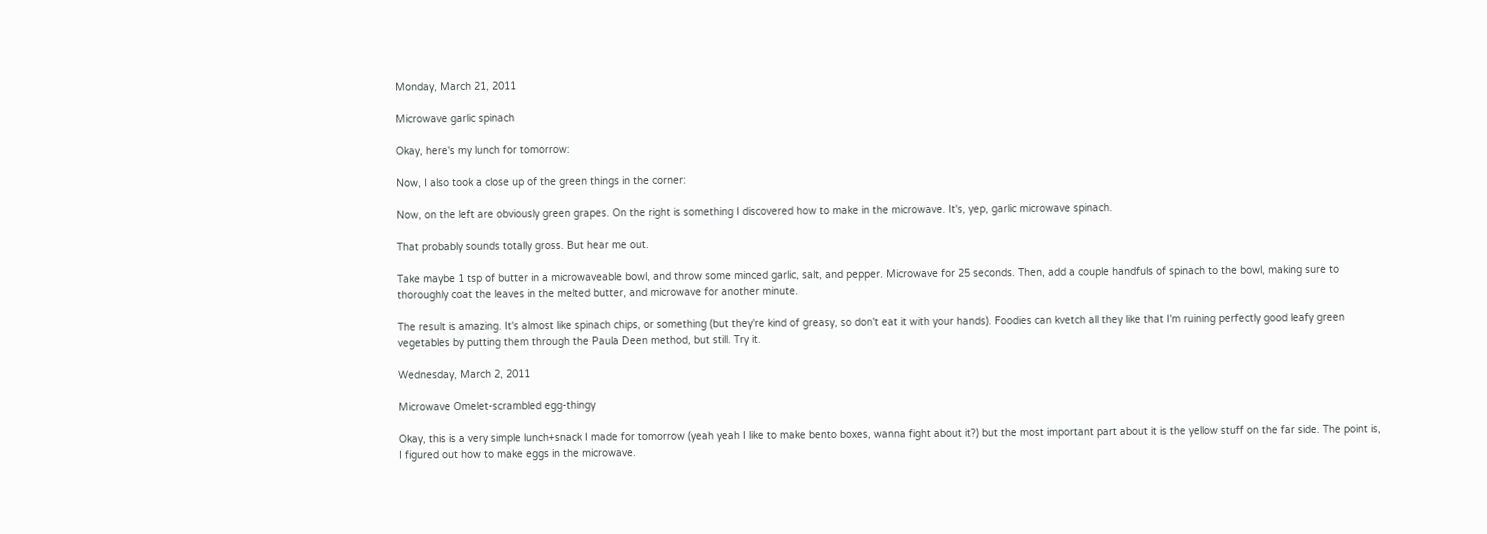Monday, March 21, 2011

Microwave garlic spinach

Okay, here's my lunch for tomorrow:

Now, I also took a close up of the green things in the corner:

Now, on the left are obviously green grapes. On the right is something I discovered how to make in the microwave. It's, yep, garlic microwave spinach.

That probably sounds totally gross. But hear me out.

Take maybe 1 tsp of butter in a microwaveable bowl, and throw some minced garlic, salt, and pepper. Microwave for 25 seconds. Then, add a couple handfuls of spinach to the bowl, making sure to thoroughly coat the leaves in the melted butter, and microwave for another minute.

The result is amazing. It's almost like spinach chips, or something (but they're kind of greasy, so don't eat it with your hands). Foodies can kvetch all they like that I'm ruining perfectly good leafy green vegetables by putting them through the Paula Deen method, but still. Try it.

Wednesday, March 2, 2011

Microwave Omelet-scrambled egg-thingy

Okay, this is a very simple lunch+snack I made for tomorrow (yeah yeah I like to make bento boxes, wanna fight about it?) but the most important part about it is the yellow stuff on the far side. The point is, I figured out how to make eggs in the microwave.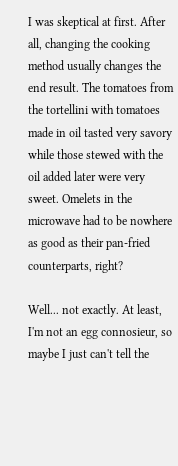I was skeptical at first. After all, changing the cooking method usually changes the end result. The tomatoes from the tortellini with tomatoes made in oil tasted very savory while those stewed with the oil added later were very sweet. Omelets in the microwave had to be nowhere as good as their pan-fried counterparts, right?

Well... not exactly. At least, I'm not an egg connosieur, so maybe I just can't tell the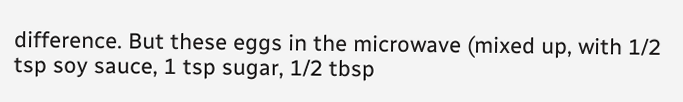difference. But these eggs in the microwave (mixed up, with 1/2 tsp soy sauce, 1 tsp sugar, 1/2 tbsp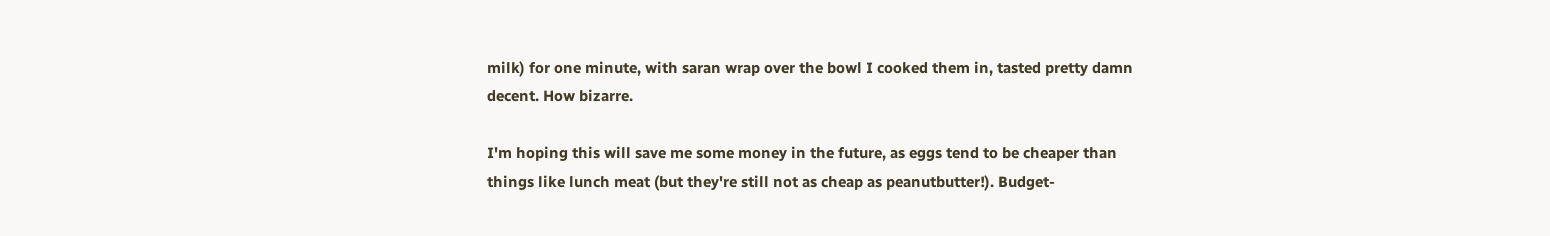milk) for one minute, with saran wrap over the bowl I cooked them in, tasted pretty damn decent. How bizarre.

I'm hoping this will save me some money in the future, as eggs tend to be cheaper than things like lunch meat (but they're still not as cheap as peanutbutter!). Budget-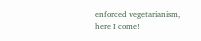enforced vegetarianism, here I come!